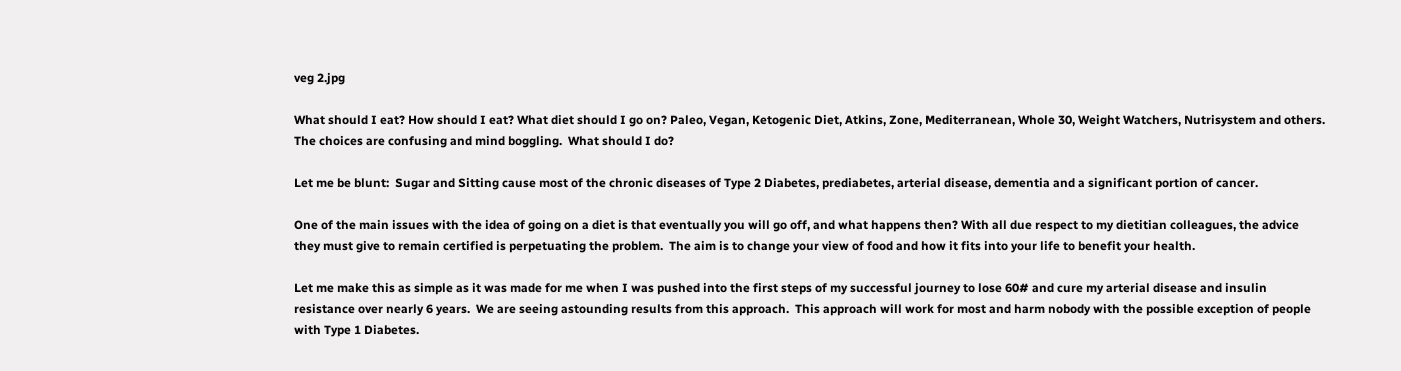veg 2.jpg

What should I eat? How should I eat? What diet should I go on? Paleo, Vegan, Ketogenic Diet, Atkins, Zone, Mediterranean, Whole 30, Weight Watchers, Nutrisystem and others.  The choices are confusing and mind boggling.  What should I do?

Let me be blunt:  Sugar and Sitting cause most of the chronic diseases of Type 2 Diabetes, prediabetes, arterial disease, dementia and a significant portion of cancer.

One of the main issues with the idea of going on a diet is that eventually you will go off, and what happens then? With all due respect to my dietitian colleagues, the advice they must give to remain certified is perpetuating the problem.  The aim is to change your view of food and how it fits into your life to benefit your health.

Let me make this as simple as it was made for me when I was pushed into the first steps of my successful journey to lose 60# and cure my arterial disease and insulin resistance over nearly 6 years.  We are seeing astounding results from this approach.  This approach will work for most and harm nobody with the possible exception of people with Type 1 Diabetes.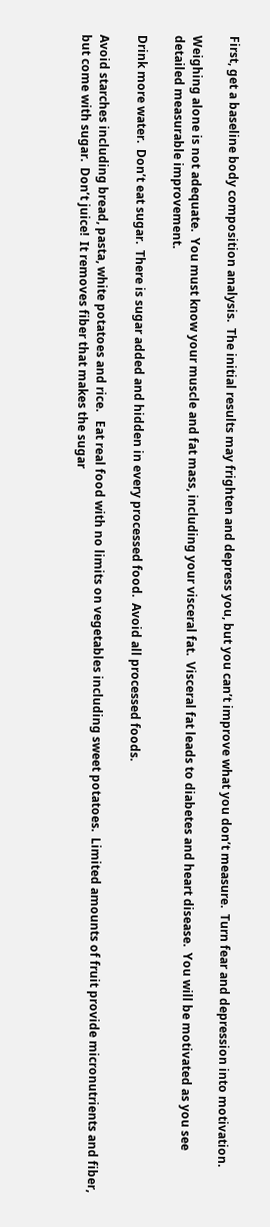First, get a baseline body composition analysis.  The initial results may frighten and depress you, but you can’t improve what you don’t measure.  Turn fear and depression into motivation.

Weighing alone is not adequate.  You must know your muscle and fat mass, including your visceral fat.  Visceral fat leads to diabetes and heart disease.  You will be motivated as you see detailed measurable improvement.

Drink more water.  Don’t eat sugar.  There is sugar added and hidden in every processed food.  Avoid all processed foods.

Avoid starches including bread, pasta, white potatoes and rice.   Eat real food with no limits on vegetables including sweet potatoes.  Limited amounts of fruit provide micronutrients and fiber, but come with sugar.  Don’t juice!  It removes fiber that makes the sugar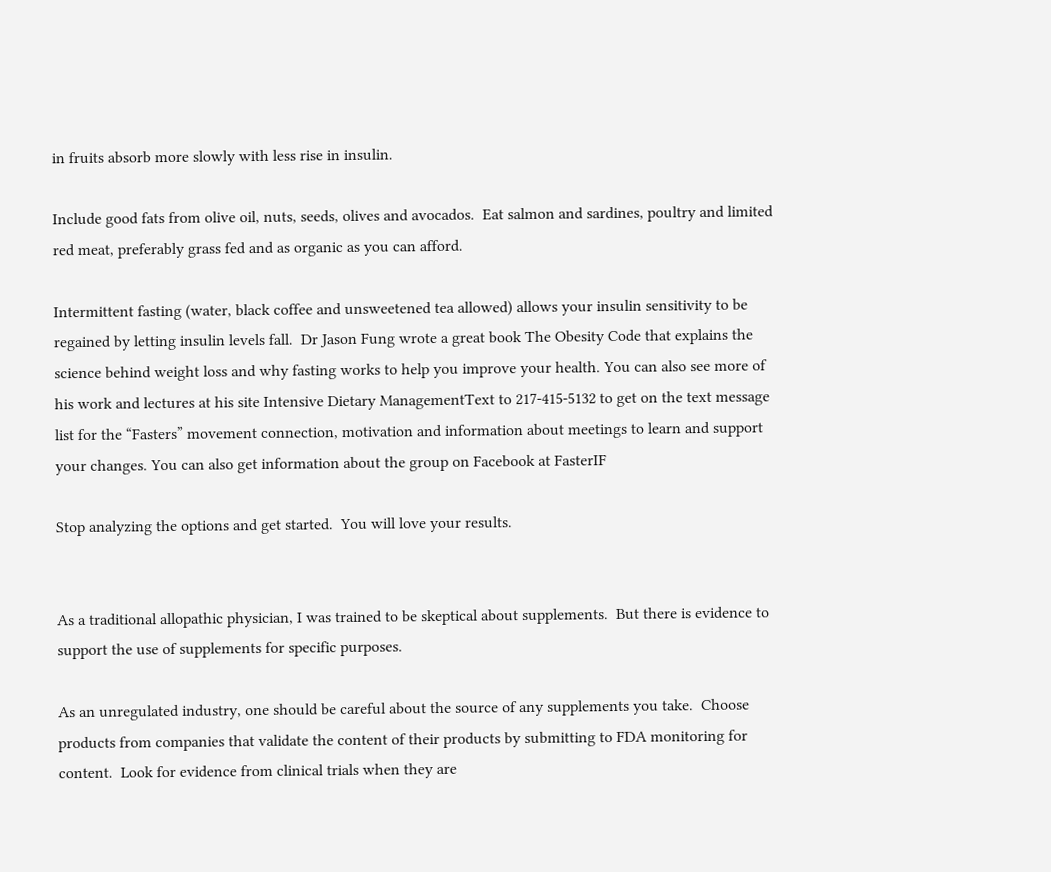in fruits absorb more slowly with less rise in insulin.

Include good fats from olive oil, nuts, seeds, olives and avocados.  Eat salmon and sardines, poultry and limited red meat, preferably grass fed and as organic as you can afford.

Intermittent fasting (water, black coffee and unsweetened tea allowed) allows your insulin sensitivity to be regained by letting insulin levels fall.  Dr Jason Fung wrote a great book The Obesity Code that explains the science behind weight loss and why fasting works to help you improve your health. You can also see more of his work and lectures at his site Intensive Dietary ManagementText to 217-415-5132 to get on the text message list for the “Fasters” movement connection, motivation and information about meetings to learn and support your changes. You can also get information about the group on Facebook at FasterIF

Stop analyzing the options and get started.  You will love your results.


As a traditional allopathic physician, I was trained to be skeptical about supplements.  But there is evidence to support the use of supplements for specific purposes.

As an unregulated industry, one should be careful about the source of any supplements you take.  Choose products from companies that validate the content of their products by submitting to FDA monitoring for content.  Look for evidence from clinical trials when they are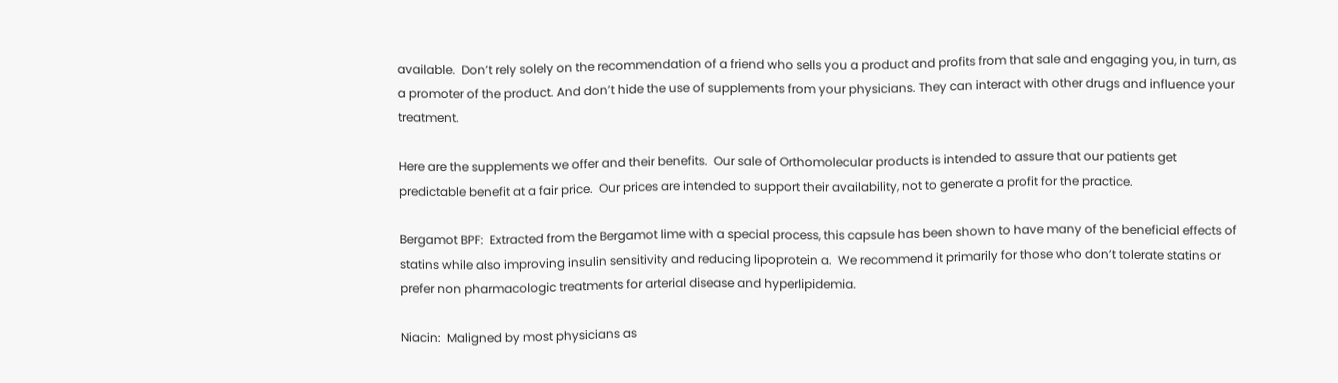available.  Don’t rely solely on the recommendation of a friend who sells you a product and profits from that sale and engaging you, in turn, as a promoter of the product. And don’t hide the use of supplements from your physicians. They can interact with other drugs and influence your treatment.

Here are the supplements we offer and their benefits.  Our sale of Orthomolecular products is intended to assure that our patients get predictable benefit at a fair price.  Our prices are intended to support their availability, not to generate a profit for the practice.

Bergamot BPF:  Extracted from the Bergamot lime with a special process, this capsule has been shown to have many of the beneficial effects of statins while also improving insulin sensitivity and reducing lipoprotein a.  We recommend it primarily for those who don’t tolerate statins or prefer non pharmacologic treatments for arterial disease and hyperlipidemia.

Niacin:  Maligned by most physicians as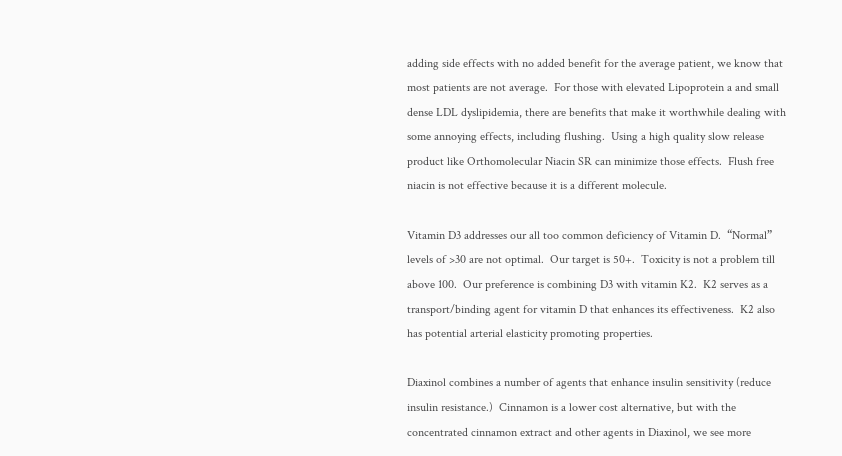adding side effects with no added benefit for the average patient, we know that most patients are not average.  For those with elevated Lipoprotein a and small dense LDL dyslipidemia, there are benefits that make it worthwhile dealing with some annoying effects, including flushing.  Using a high quality slow release product like Orthomolecular Niacin SR can minimize those effects.  Flush free niacin is not effective because it is a different molecule.

Vitamin D3 addresses our all too common deficiency of Vitamin D.  “Normal” levels of >30 are not optimal.  Our target is 50+.  Toxicity is not a problem till above 100.  Our preference is combining D3 with vitamin K2.  K2 serves as a transport/binding agent for vitamin D that enhances its effectiveness.  K2 also has potential arterial elasticity promoting properties.

Diaxinol combines a number of agents that enhance insulin sensitivity (reduce insulin resistance.)  Cinnamon is a lower cost alternative, but with the concentrated cinnamon extract and other agents in Diaxinol, we see more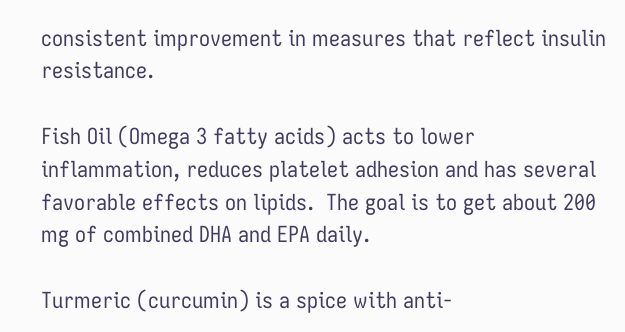consistent improvement in measures that reflect insulin resistance.

Fish Oil (Omega 3 fatty acids) acts to lower inflammation, reduces platelet adhesion and has several favorable effects on lipids.  The goal is to get about 200 mg of combined DHA and EPA daily.

Turmeric (curcumin) is a spice with anti-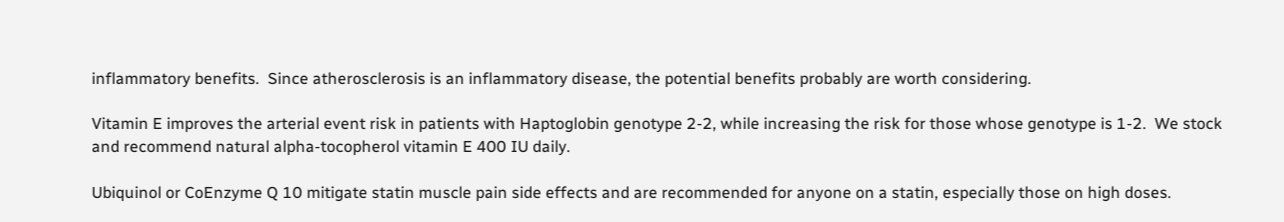inflammatory benefits.  Since atherosclerosis is an inflammatory disease, the potential benefits probably are worth considering.

Vitamin E improves the arterial event risk in patients with Haptoglobin genotype 2-2, while increasing the risk for those whose genotype is 1-2.  We stock and recommend natural alpha-tocopherol vitamin E 400 IU daily.

Ubiquinol or CoEnzyme Q 10 mitigate statin muscle pain side effects and are recommended for anyone on a statin, especially those on high doses.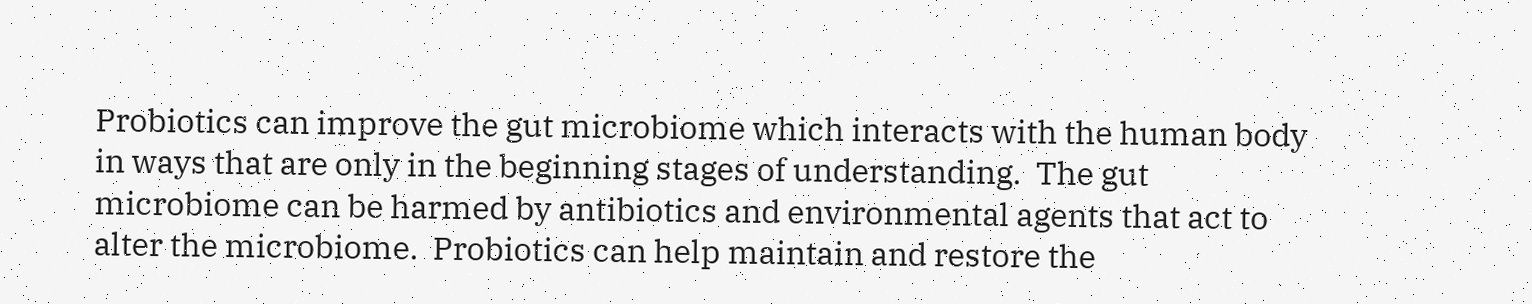Probiotics can improve the gut microbiome which interacts with the human body in ways that are only in the beginning stages of understanding.  The gut microbiome can be harmed by antibiotics and environmental agents that act to alter the microbiome.  Probiotics can help maintain and restore the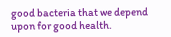good bacteria that we depend upon for good health.